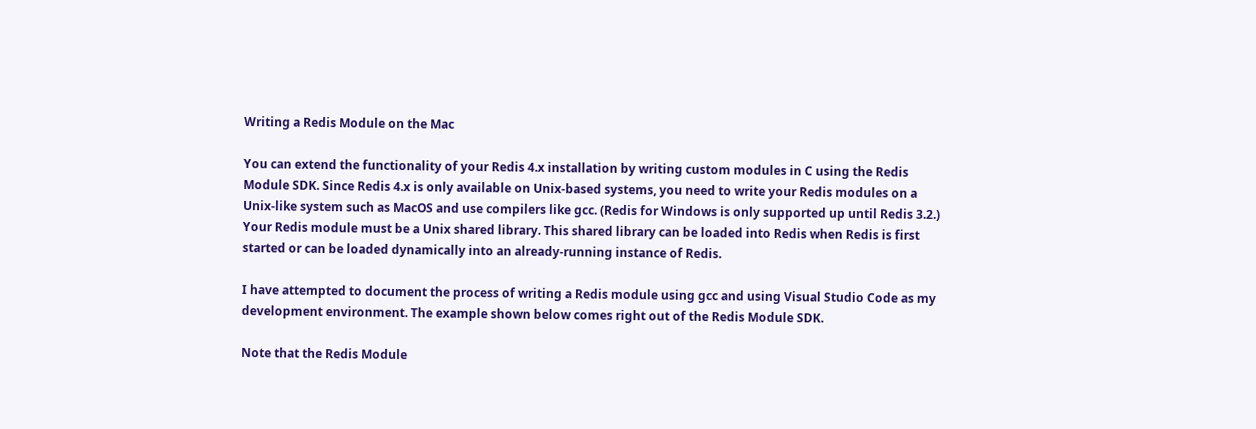Writing a Redis Module on the Mac

You can extend the functionality of your Redis 4.x installation by writing custom modules in C using the Redis Module SDK. Since Redis 4.x is only available on Unix-based systems, you need to write your Redis modules on a Unix-like system such as MacOS and use compilers like gcc. (Redis for Windows is only supported up until Redis 3.2.) Your Redis module must be a Unix shared library. This shared library can be loaded into Redis when Redis is first started or can be loaded dynamically into an already-running instance of Redis.

I have attempted to document the process of writing a Redis module using gcc and using Visual Studio Code as my development environment. The example shown below comes right out of the Redis Module SDK.

Note that the Redis Module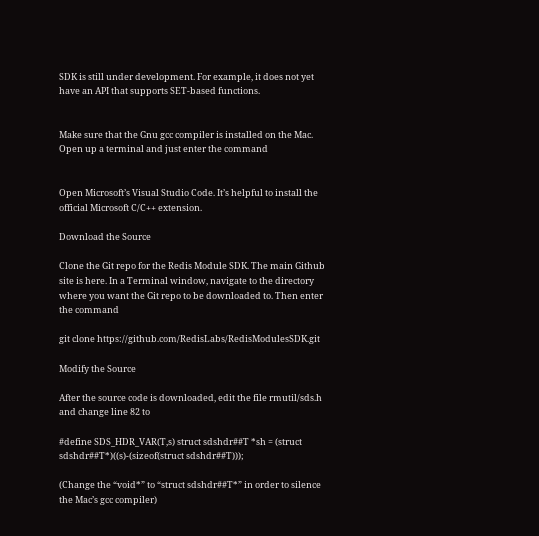SDK is still under development. For example, it does not yet have an API that supports SET-based functions.


Make sure that the Gnu gcc compiler is installed on the Mac. Open up a terminal and just enter the command


Open Microsoft’s Visual Studio Code. It’s helpful to install the official Microsoft C/C++ extension.

Download the Source

Clone the Git repo for the Redis Module SDK. The main Github site is here. In a Terminal window, navigate to the directory where you want the Git repo to be downloaded to. Then enter the command

git clone https://github.com/RedisLabs/RedisModulesSDK.git

Modify the Source

After the source code is downloaded, edit the file rmutil/sds.h and change line 82 to

#define SDS_HDR_VAR(T,s) struct sdshdr##T *sh = (struct sdshdr##T*)((s)-(sizeof(struct sdshdr##T)));

(Change the “void*” to “struct sdshdr##T*” in order to silence the Mac’s gcc compiler)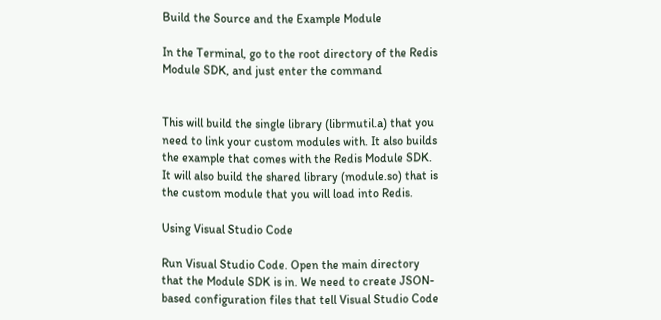Build the Source and the Example Module

In the Terminal, go to the root directory of the Redis Module SDK, and just enter the command


This will build the single library (librmutil.a) that you need to link your custom modules with. It also builds the example that comes with the Redis Module SDK. It will also build the shared library (module.so) that is the custom module that you will load into Redis.

Using Visual Studio Code

Run Visual Studio Code. Open the main directory that the Module SDK is in. We need to create JSON-based configuration files that tell Visual Studio Code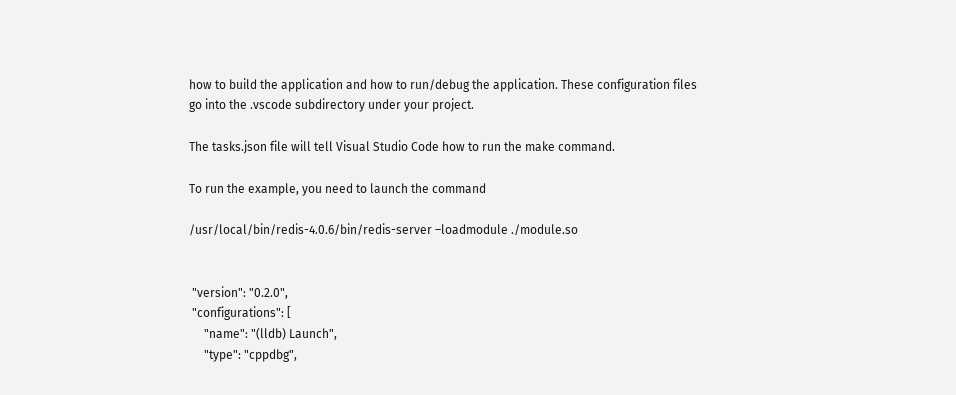how to build the application and how to run/debug the application. These configuration files go into the .vscode subdirectory under your project.

The tasks.json file will tell Visual Studio Code how to run the make command.

To run the example, you need to launch the command

/usr/local/bin/redis-4.0.6/bin/redis-server –loadmodule ./module.so


 "version": "0.2.0",
 "configurations": [
     "name": "(lldb) Launch",
     "type": "cppdbg",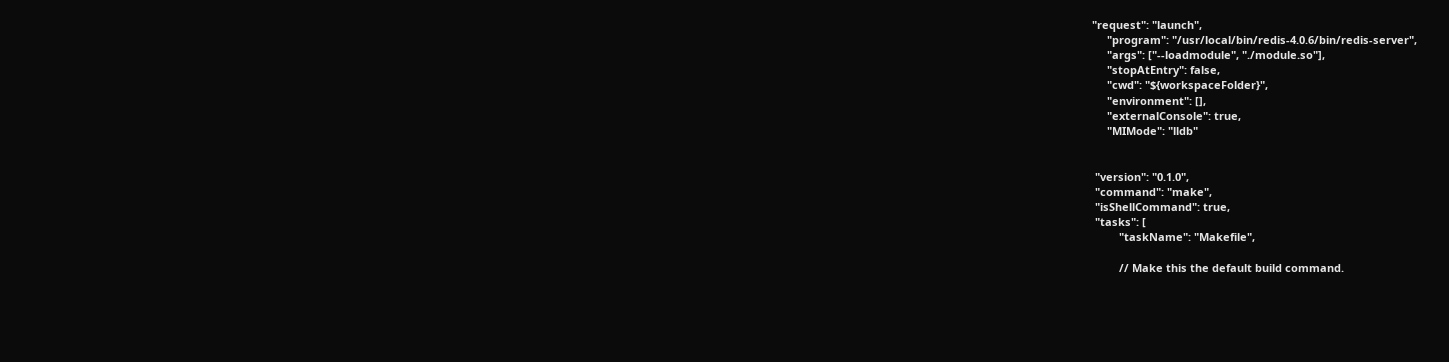"request": "launch",
     "program": "/usr/local/bin/redis-4.0.6/bin/redis-server",
     "args": ["--loadmodule", "./module.so"],
     "stopAtEntry": false,
     "cwd": "${workspaceFolder}",
     "environment": [],
     "externalConsole": true,
     "MIMode": "lldb"


 "version": "0.1.0",
 "command": "make",
 "isShellCommand": true,
 "tasks": [
         "taskName": "Makefile",

         // Make this the default build command.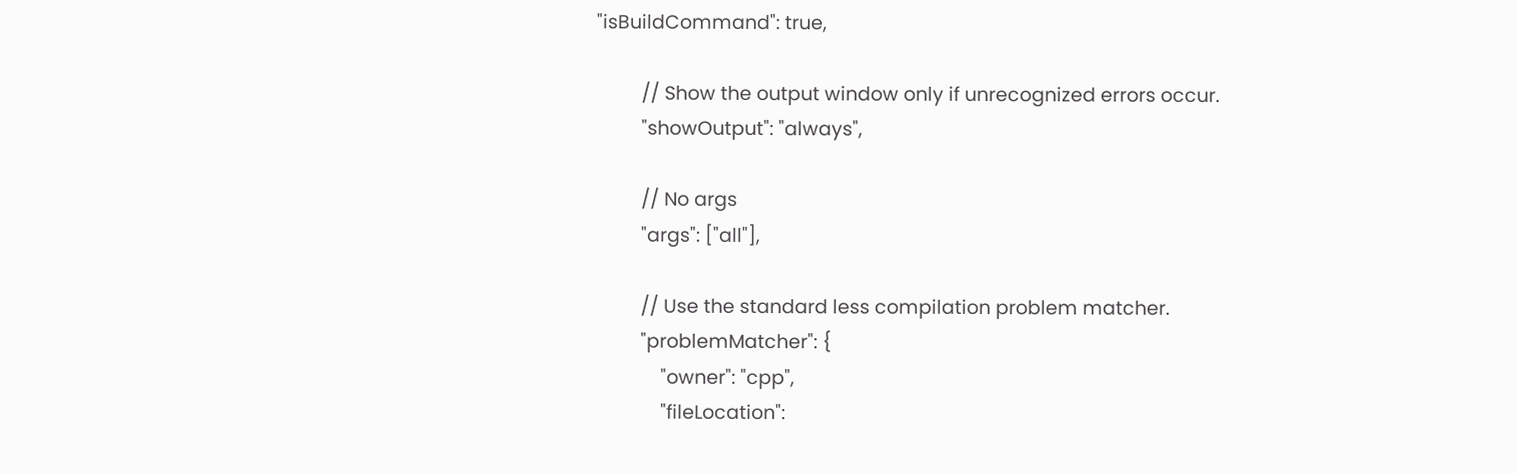"isBuildCommand": true,

         // Show the output window only if unrecognized errors occur.
         "showOutput": "always",

         // No args
         "args": ["all"],

         // Use the standard less compilation problem matcher.
         "problemMatcher": {
             "owner": "cpp",
             "fileLocation":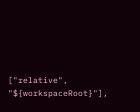["relative", "${workspaceRoot}"],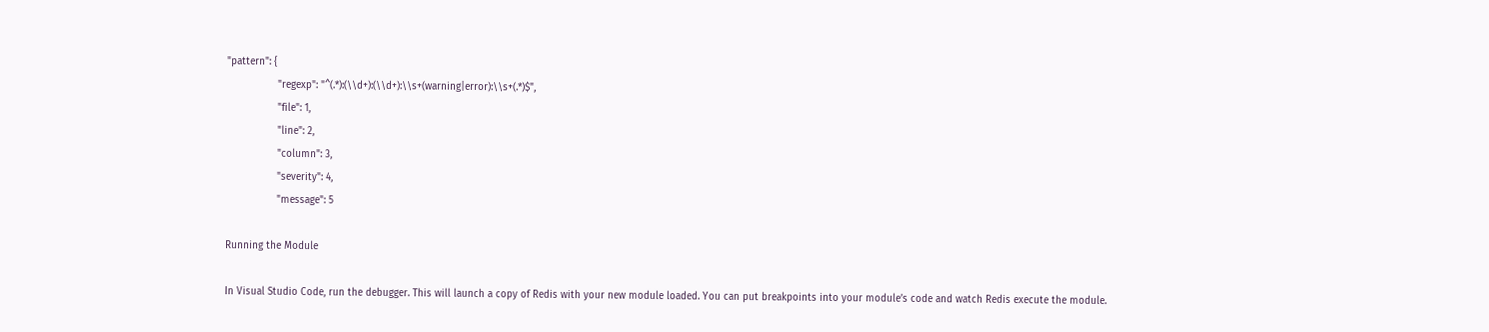"pattern": {
                 "regexp": "^(.*):(\\d+):(\\d+):\\s+(warning|error):\\s+(.*)$",
                 "file": 1,
                 "line": 2,
                 "column": 3,
                 "severity": 4,
                 "message": 5

Running the Module

In Visual Studio Code, run the debugger. This will launch a copy of Redis with your new module loaded. You can put breakpoints into your module’s code and watch Redis execute the module.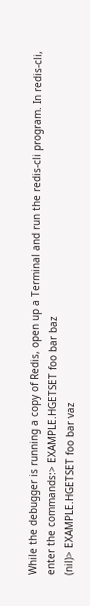While the debugger is running a copy of Redis, open up a Terminal and run the redis-cli program. In redis-cli, enter the commands:> EXAMPLE.HGETSET foo bar baz
(nil)> EXAMPLE.HGETSET foo bar vaz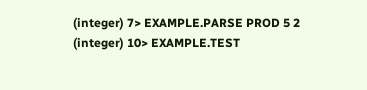(integer) 7> EXAMPLE.PARSE PROD 5 2
(integer) 10> EXAMPLE.TEST